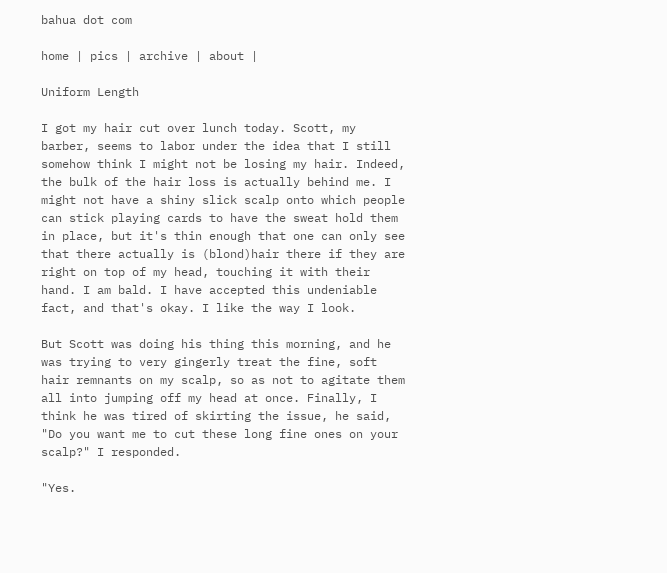bahua dot com

home | pics | archive | about |

Uniform Length

I got my hair cut over lunch today. Scott, my barber, seems to labor under the idea that I still somehow think I might not be losing my hair. Indeed, the bulk of the hair loss is actually behind me. I might not have a shiny slick scalp onto which people can stick playing cards to have the sweat hold them in place, but it's thin enough that one can only see that there actually is (blond)hair there if they are right on top of my head, touching it with their hand. I am bald. I have accepted this undeniable fact, and that's okay. I like the way I look.

But Scott was doing his thing this morning, and he was trying to very gingerly treat the fine, soft hair remnants on my scalp, so as not to agitate them all into jumping off my head at once. Finally, I think he was tired of skirting the issue, he said, "Do you want me to cut these long fine ones on your scalp?" I responded.

"Yes.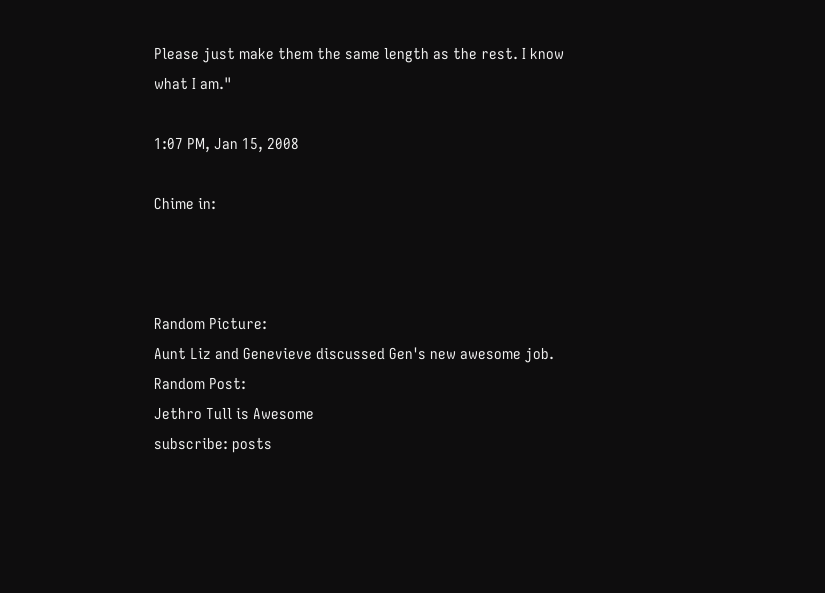Please just make them the same length as the rest. I know what I am."

1:07 PM, Jan 15, 2008

Chime in:



Random Picture:
Aunt Liz and Genevieve discussed Gen's new awesome job.
Random Post:
Jethro Tull is Awesome
subscribe: posts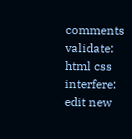comments
validate: html css
interfere: edit new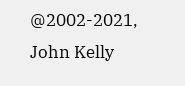@2002-2021, John Kelly